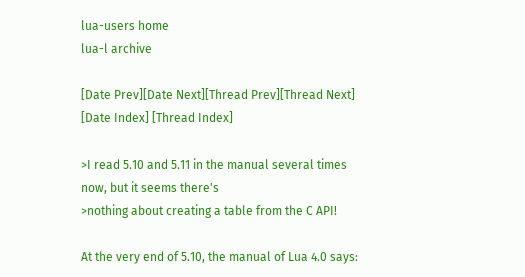lua-users home
lua-l archive

[Date Prev][Date Next][Thread Prev][Thread Next] [Date Index] [Thread Index]

>I read 5.10 and 5.11 in the manual several times now, but it seems there's
>nothing about creating a table from the C API!

At the very end of 5.10, the manual of Lua 4.0 says: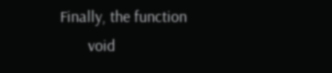Finally, the function
       void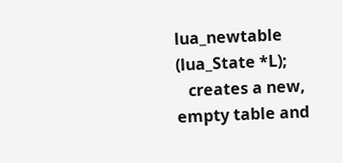lua_newtable (lua_State *L);
   creates a new, empty table and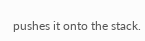pushes it onto the stack.